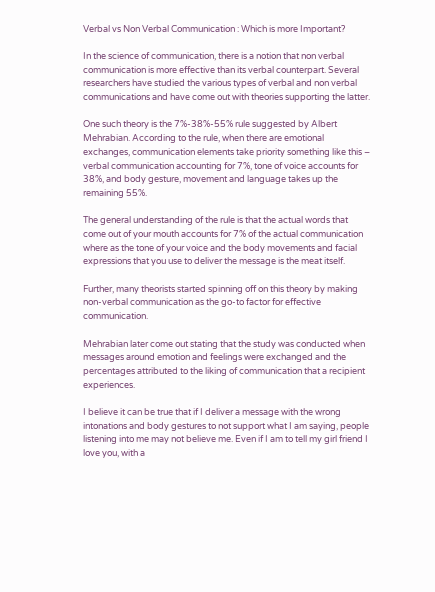Verbal vs Non Verbal Communication : Which is more Important?

In the science of communication, there is a notion that non verbal communication is more effective than its verbal counterpart. Several researchers have studied the various types of verbal and non verbal communications and have come out with theories supporting the latter.

One such theory is the 7%-38%-55% rule suggested by Albert Mehrabian. According to the rule, when there are emotional exchanges, communication elements take priority something like this – verbal communication accounting for 7%, tone of voice accounts for 38%, and body gesture, movement and language takes up the remaining 55%.

The general understanding of the rule is that the actual words that come out of your mouth accounts for 7% of the actual communication where as the tone of your voice and the body movements and facial expressions that you use to deliver the message is the meat itself.

Further, many theorists started spinning off on this theory by making non-verbal communication as the go-to factor for effective communication.

Mehrabian later come out stating that the study was conducted when messages around emotion and feelings were exchanged and the percentages attributed to the liking of communication that a recipient experiences.

I believe it can be true that if I deliver a message with the wrong intonations and body gestures to not support what I am saying, people listening into me may not believe me. Even if I am to tell my girl friend I love you, with a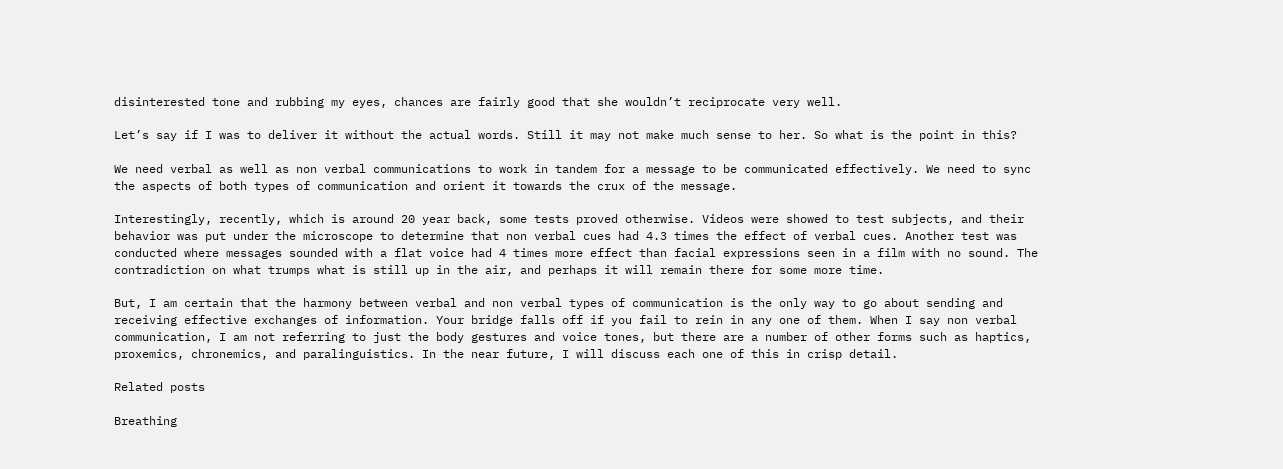disinterested tone and rubbing my eyes, chances are fairly good that she wouldn’t reciprocate very well.

Let’s say if I was to deliver it without the actual words. Still it may not make much sense to her. So what is the point in this?

We need verbal as well as non verbal communications to work in tandem for a message to be communicated effectively. We need to sync the aspects of both types of communication and orient it towards the crux of the message.

Interestingly, recently, which is around 20 year back, some tests proved otherwise. Videos were showed to test subjects, and their behavior was put under the microscope to determine that non verbal cues had 4.3 times the effect of verbal cues. Another test was conducted where messages sounded with a flat voice had 4 times more effect than facial expressions seen in a film with no sound. The contradiction on what trumps what is still up in the air, and perhaps it will remain there for some more time.

But, I am certain that the harmony between verbal and non verbal types of communication is the only way to go about sending and receiving effective exchanges of information. Your bridge falls off if you fail to rein in any one of them. When I say non verbal communication, I am not referring to just the body gestures and voice tones, but there are a number of other forms such as haptics, proxemics, chronemics, and paralinguistics. In the near future, I will discuss each one of this in crisp detail.

Related posts

Breathing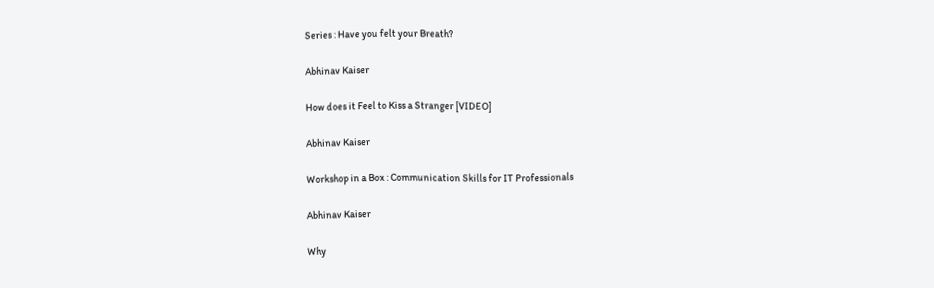Series : Have you felt your Breath?

Abhinav Kaiser

How does it Feel to Kiss a Stranger [VIDEO]

Abhinav Kaiser

Workshop in a Box : Communication Skills for IT Professionals

Abhinav Kaiser

Why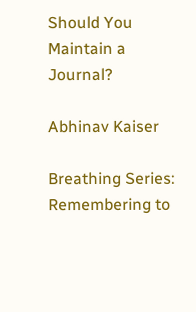Should You Maintain a Journal?

Abhinav Kaiser

Breathing Series: Remembering to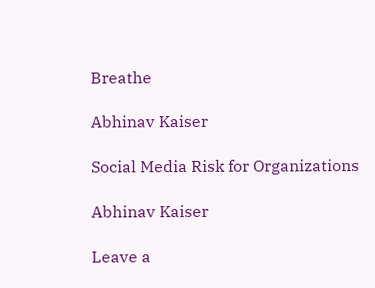Breathe

Abhinav Kaiser

Social Media Risk for Organizations

Abhinav Kaiser

Leave a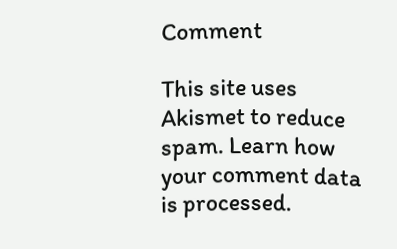Comment

This site uses Akismet to reduce spam. Learn how your comment data is processed.